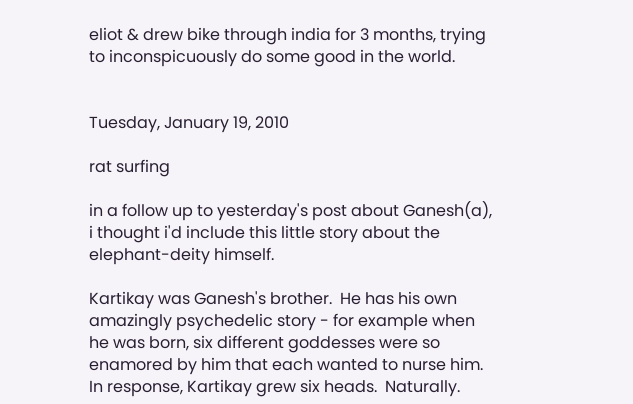eliot & drew bike through india for 3 months, trying to inconspicuously do some good in the world.


Tuesday, January 19, 2010

rat surfing

in a follow up to yesterday's post about Ganesh(a), i thought i'd include this little story about the elephant-deity himself.

Kartikay was Ganesh's brother.  He has his own amazingly psychedelic story - for example when he was born, six different goddesses were so enamored by him that each wanted to nurse him.  In response, Kartikay grew six heads.  Naturally.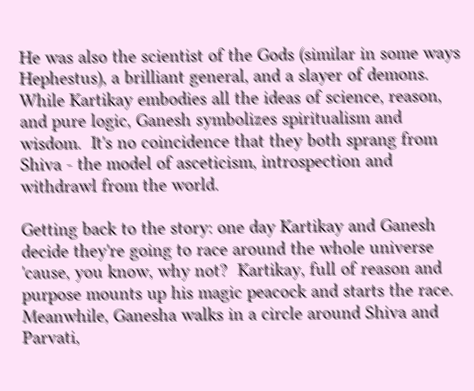He was also the scientist of the Gods (similar in some ways Hephestus), a brilliant general, and a slayer of demons.  While Kartikay embodies all the ideas of science, reason, and pure logic, Ganesh symbolizes spiritualism and wisdom.  It's no coincidence that they both sprang from Shiva - the model of asceticism, introspection and withdrawl from the world.

Getting back to the story: one day Kartikay and Ganesh decide they're going to race around the whole universe 'cause, you know, why not?  Kartikay, full of reason and purpose mounts up his magic peacock and starts the race. Meanwhile, Ganesha walks in a circle around Shiva and Parvati,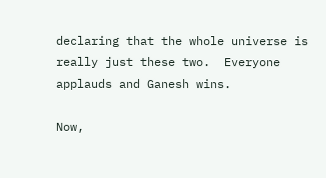declaring that the whole universe is really just these two.  Everyone applauds and Ganesh wins.

Now,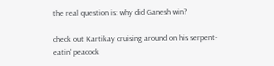the real question is: why did Ganesh win?

check out Kartikay cruising around on his serpent-eatin' peacock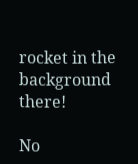rocket in the background there!

No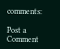comments:

Post a Comment